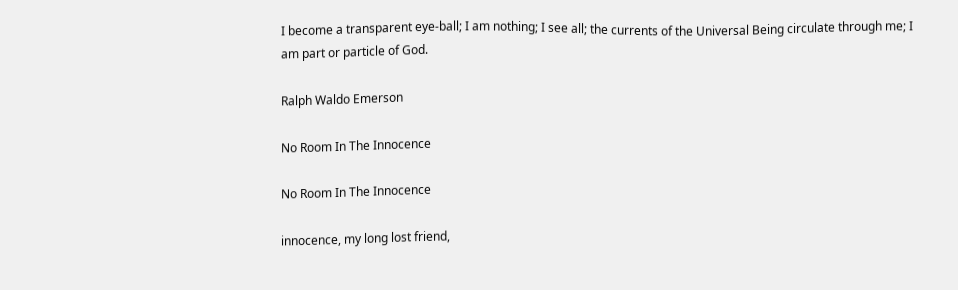I become a transparent eye-ball; I am nothing; I see all; the currents of the Universal Being circulate through me; I am part or particle of God.

Ralph Waldo Emerson

No Room In The Innocence

No Room In The Innocence

innocence, my long lost friend,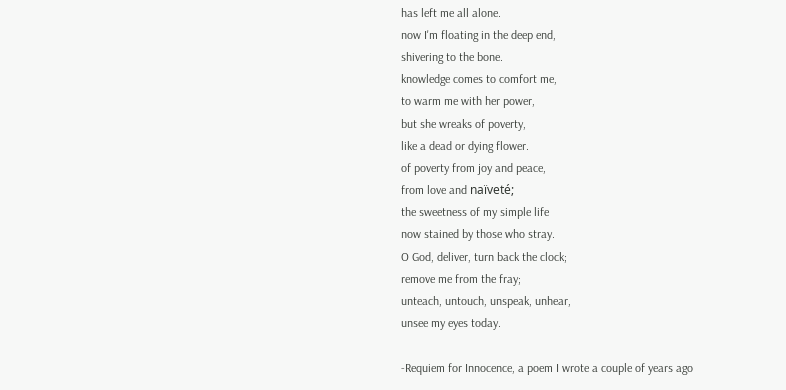has left me all alone.
now I'm floating in the deep end,
shivering to the bone.
knowledge comes to comfort me,
to warm me with her power,
but she wreaks of poverty,
like a dead or dying flower.
of poverty from joy and peace,
from love and naïveté;
the sweetness of my simple life
now stained by those who stray.
O God, deliver, turn back the clock;
remove me from the fray;
unteach, untouch, unspeak, unhear,
unsee my eyes today.

-Requiem for Innocence, a poem I wrote a couple of years ago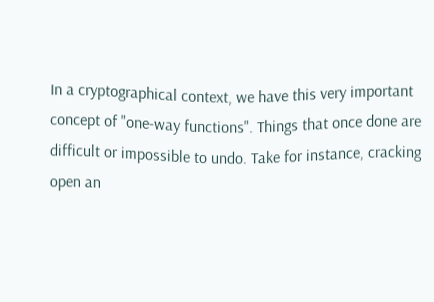In a cryptographical context, we have this very important concept of "one-way functions". Things that once done are difficult or impossible to undo. Take for instance, cracking open an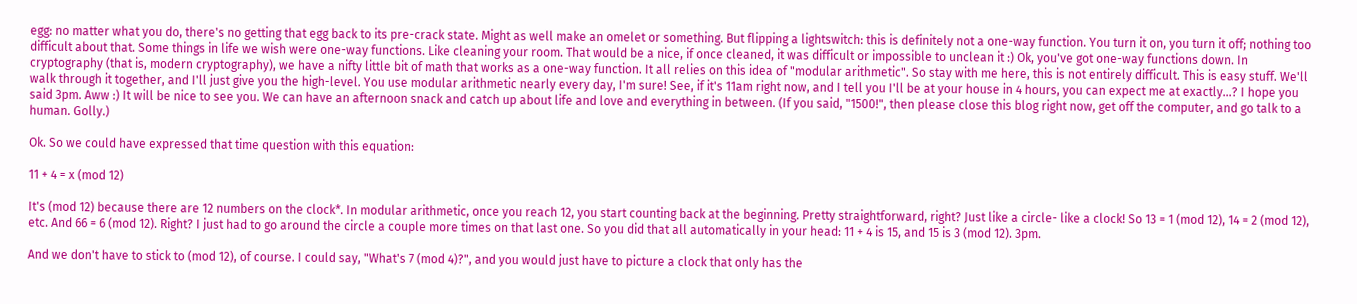egg: no matter what you do, there's no getting that egg back to its pre-crack state. Might as well make an omelet or something. But flipping a lightswitch: this is definitely not a one-way function. You turn it on, you turn it off; nothing too difficult about that. Some things in life we wish were one-way functions. Like cleaning your room. That would be a nice, if once cleaned, it was difficult or impossible to unclean it :) Ok, you've got one-way functions down. In cryptography (that is, modern cryptography), we have a nifty little bit of math that works as a one-way function. It all relies on this idea of "modular arithmetic". So stay with me here, this is not entirely difficult. This is easy stuff. We'll walk through it together, and I'll just give you the high-level. You use modular arithmetic nearly every day, I'm sure! See, if it's 11am right now, and I tell you I'll be at your house in 4 hours, you can expect me at exactly...? I hope you said 3pm. Aww :) It will be nice to see you. We can have an afternoon snack and catch up about life and love and everything in between. (If you said, "1500!", then please close this blog right now, get off the computer, and go talk to a human. Golly.)

Ok. So we could have expressed that time question with this equation:

11 + 4 = x (mod 12)

It's (mod 12) because there are 12 numbers on the clock*. In modular arithmetic, once you reach 12, you start counting back at the beginning. Pretty straightforward, right? Just like a circle- like a clock! So 13 = 1 (mod 12), 14 = 2 (mod 12), etc. And 66 = 6 (mod 12). Right? I just had to go around the circle a couple more times on that last one. So you did that all automatically in your head: 11 + 4 is 15, and 15 is 3 (mod 12). 3pm.

And we don't have to stick to (mod 12), of course. I could say, "What's 7 (mod 4)?", and you would just have to picture a clock that only has the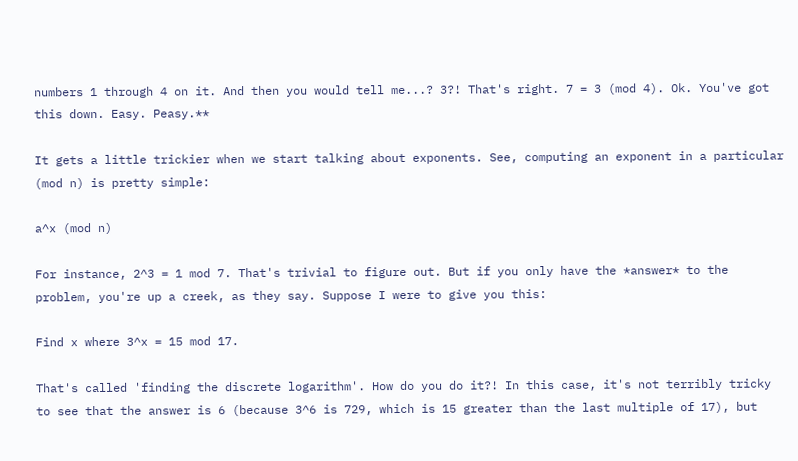numbers 1 through 4 on it. And then you would tell me...? 3?! That's right. 7 = 3 (mod 4). Ok. You've got this down. Easy. Peasy.**

It gets a little trickier when we start talking about exponents. See, computing an exponent in a particular (mod n) is pretty simple:

a^x (mod n)

For instance, 2^3 = 1 mod 7. That's trivial to figure out. But if you only have the *answer* to the problem, you're up a creek, as they say. Suppose I were to give you this:

Find x where 3^x = 15 mod 17.

That's called 'finding the discrete logarithm'. How do you do it?! In this case, it's not terribly tricky to see that the answer is 6 (because 3^6 is 729, which is 15 greater than the last multiple of 17), but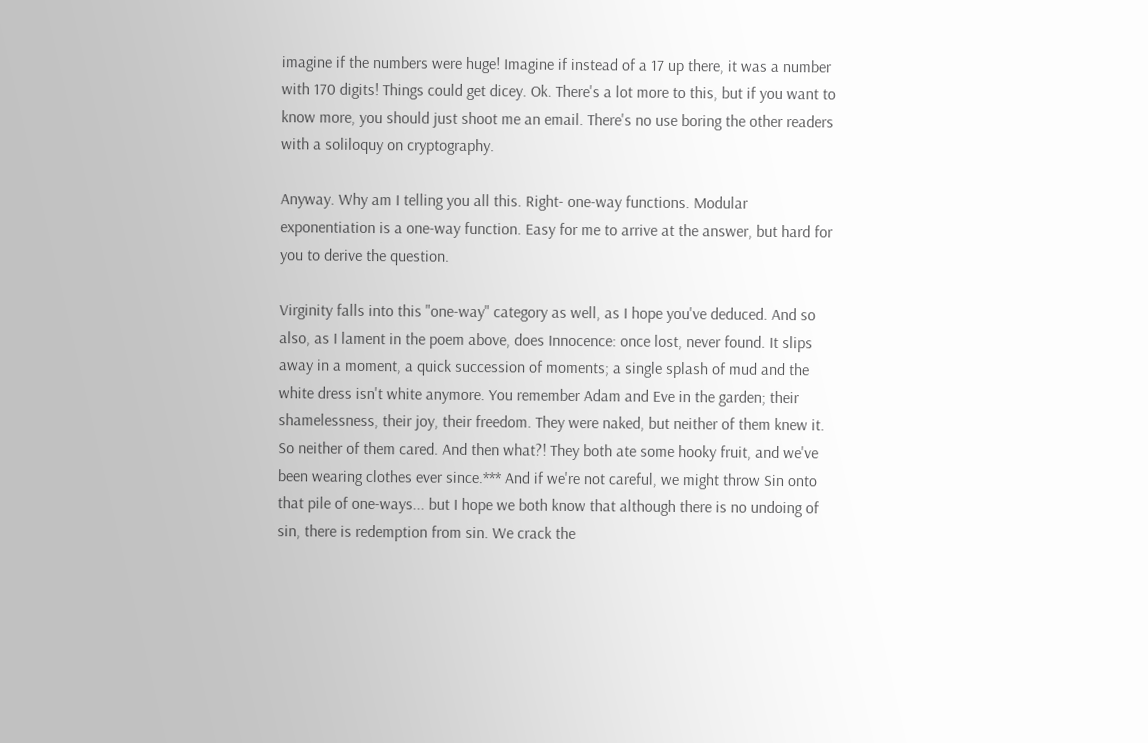imagine if the numbers were huge! Imagine if instead of a 17 up there, it was a number with 170 digits! Things could get dicey. Ok. There's a lot more to this, but if you want to know more, you should just shoot me an email. There's no use boring the other readers with a soliloquy on cryptography.

Anyway. Why am I telling you all this. Right- one-way functions. Modular exponentiation is a one-way function. Easy for me to arrive at the answer, but hard for you to derive the question.

Virginity falls into this "one-way" category as well, as I hope you've deduced. And so also, as I lament in the poem above, does Innocence: once lost, never found. It slips away in a moment, a quick succession of moments; a single splash of mud and the white dress isn't white anymore. You remember Adam and Eve in the garden; their shamelessness, their joy, their freedom. They were naked, but neither of them knew it. So neither of them cared. And then what?! They both ate some hooky fruit, and we've been wearing clothes ever since.*** And if we're not careful, we might throw Sin onto that pile of one-ways... but I hope we both know that although there is no undoing of sin, there is redemption from sin. We crack the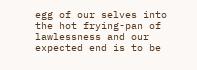egg of our selves into the hot frying-pan of lawlessness and our expected end is to be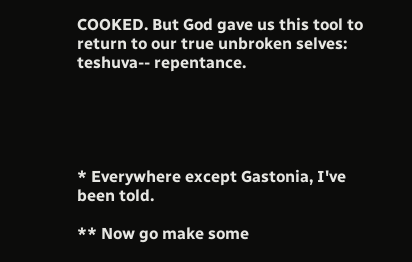COOKED. But God gave us this tool to return to our true unbroken selves: teshuva-- repentance.





* Everywhere except Gastonia, I've been told.

** Now go make some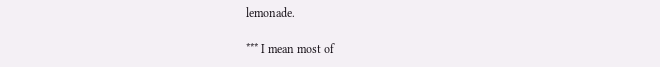lemonade.

*** I mean most of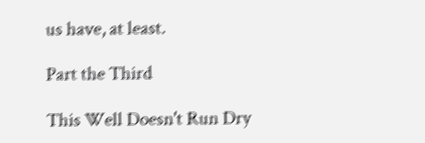us have, at least.

Part the Third

This Well Doesn't Run Dry